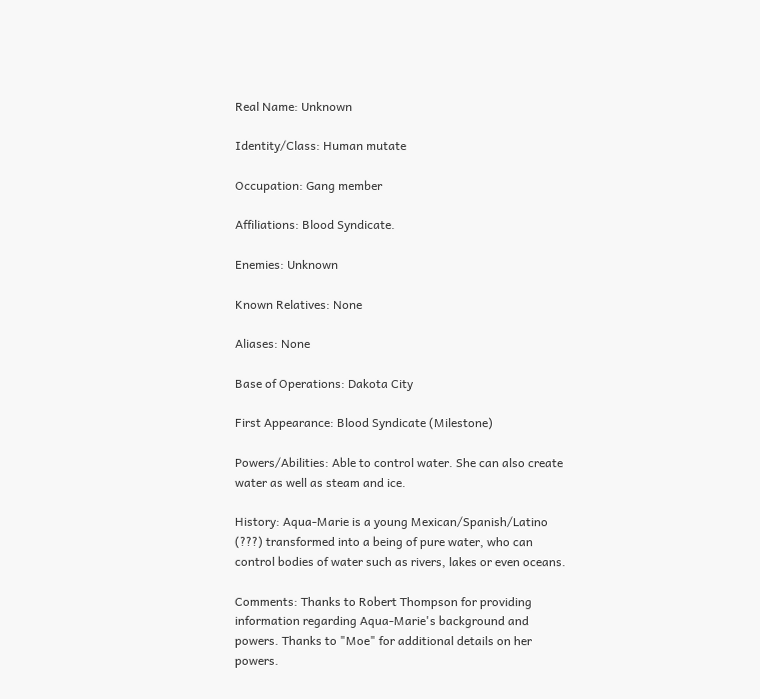Real Name: Unknown

Identity/Class: Human mutate

Occupation: Gang member

Affiliations: Blood Syndicate.

Enemies: Unknown

Known Relatives: None

Aliases: None

Base of Operations: Dakota City

First Appearance: Blood Syndicate (Milestone)

Powers/Abilities: Able to control water. She can also create water as well as steam and ice.

History: Aqua-Marie is a young Mexican/Spanish/Latino (???) transformed into a being of pure water, who can control bodies of water such as rivers, lakes or even oceans.

Comments: Thanks to Robert Thompson for providing information regarding Aqua-Marie's background and powers. Thanks to "Moe" for additional details on her powers.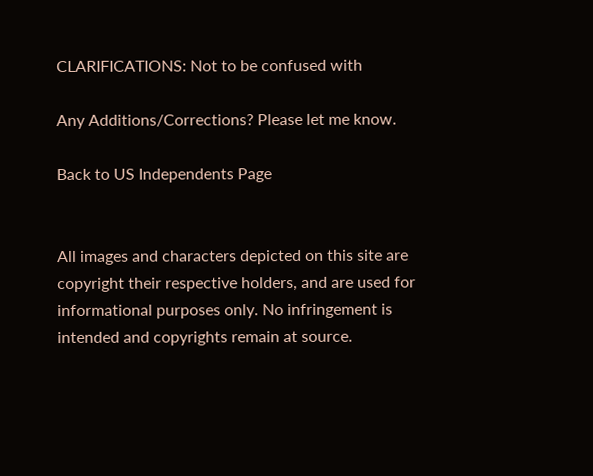CLARIFICATIONS: Not to be confused with

Any Additions/Corrections? Please let me know.

Back to US Independents Page


All images and characters depicted on this site are copyright their respective holders, and are used for informational purposes only. No infringement is intended and copyrights remain at source.